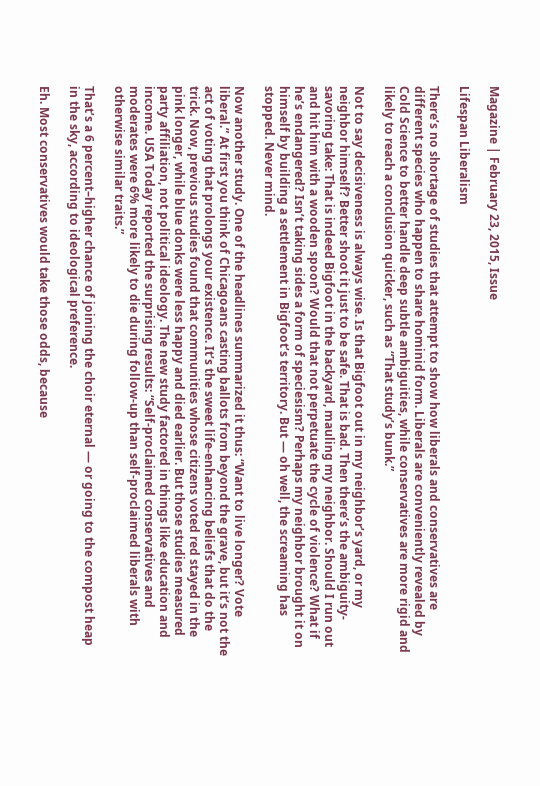Magazine | February 23, 2015, Issue

Lifespan Liberalism

There’s no shortage of studies that attempt to show how liberals and conservatives are different species who happen to share hominid form. Liberals are conveniently revealed by Cold Science to better handle deep subtle ambiguities, while conservatives are more rigid and likely to reach a conclusion quicker, such as “That study’s bunk.”

Not to say decisiveness is always wise. Is that Bigfoot out in my neighbor’s yard, or my neighbor himself? Better shoot it just to be safe. That is bad. Then there’s the ambiguity-savoring take: That is indeed Bigfoot in the backyard, mauling my neighbor. Should I run out and hit him with a wooden spoon? Would that not perpetuate the cycle of violence? What if he’s endangered? Isn’t taking sides a form of speciesism? Perhaps my neighbor brought it on himself by building a settlement in Bigfoot’s territory. But — oh well, the screaming has stopped. Never mind.

Now another study. One of the headlines summarized it thus: “Want to live longer? Vote liberal.” At first you think of Chicagoans casting ballots from beyond the grave, but it’s not the act of voting that prolongs your existence. It’s the sweet life-enhancing beliefs that do the trick. Now, previous studies found that communities whose citizens voted red stayed in the pink longer, while blue donks were less happy and died earlier. But those studies measured party affiliation, not political ideology. The new study factored in things like education and income. USA Today reported the surprising results: “Self-proclaimed conservatives and moderates were 6% more likely to die during follow-up than self-proclaimed liberals with otherwise similar traits.”

That’s a 6 percent–higher chance of joining the choir eternal — or going to the compost heap in the sky, according to ideological preference.

Eh. Most conservatives would take those odds, because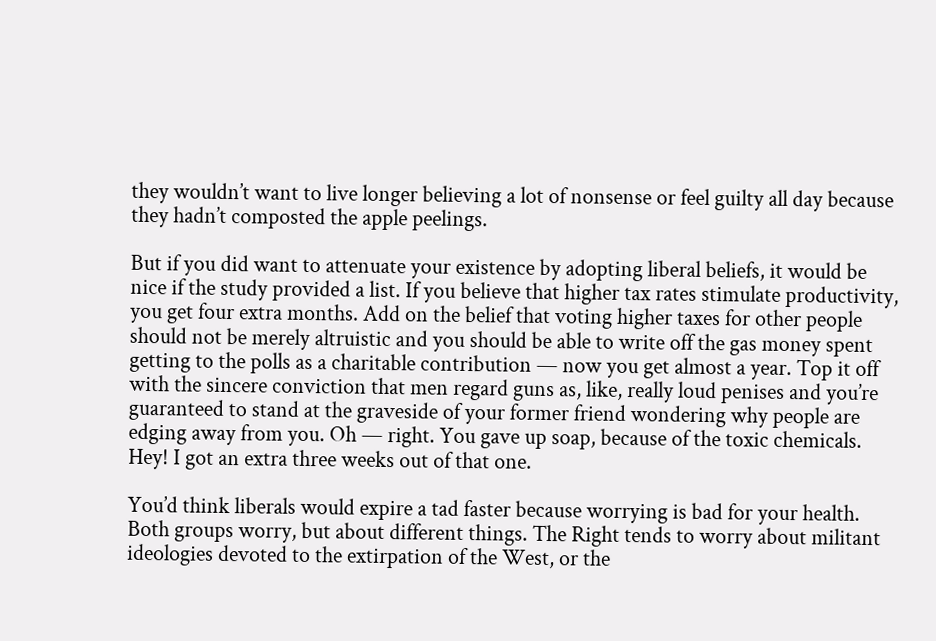they wouldn’t want to live longer believing a lot of nonsense or feel guilty all day because they hadn’t composted the apple peelings.

But if you did want to attenuate your existence by adopting liberal beliefs, it would be nice if the study provided a list. If you believe that higher tax rates stimulate productivity, you get four extra months. Add on the belief that voting higher taxes for other people should not be merely altruistic and you should be able to write off the gas money spent getting to the polls as a charitable contribution — now you get almost a year. Top it off with the sincere conviction that men regard guns as, like, really loud penises and you’re guaranteed to stand at the graveside of your former friend wondering why people are edging away from you. Oh — right. You gave up soap, because of the toxic chemicals. Hey! I got an extra three weeks out of that one.

You’d think liberals would expire a tad faster because worrying is bad for your health. Both groups worry, but about different things. The Right tends to worry about militant ideologies devoted to the extirpation of the West, or the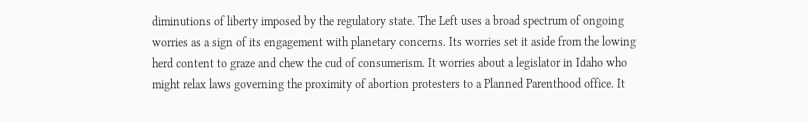diminutions of liberty imposed by the regulatory state. The Left uses a broad spectrum of ongoing worries as a sign of its engagement with planetary concerns. Its worries set it aside from the lowing herd content to graze and chew the cud of consumerism. It worries about a legislator in Idaho who might relax laws governing the proximity of abortion protesters to a Planned Parenthood office. It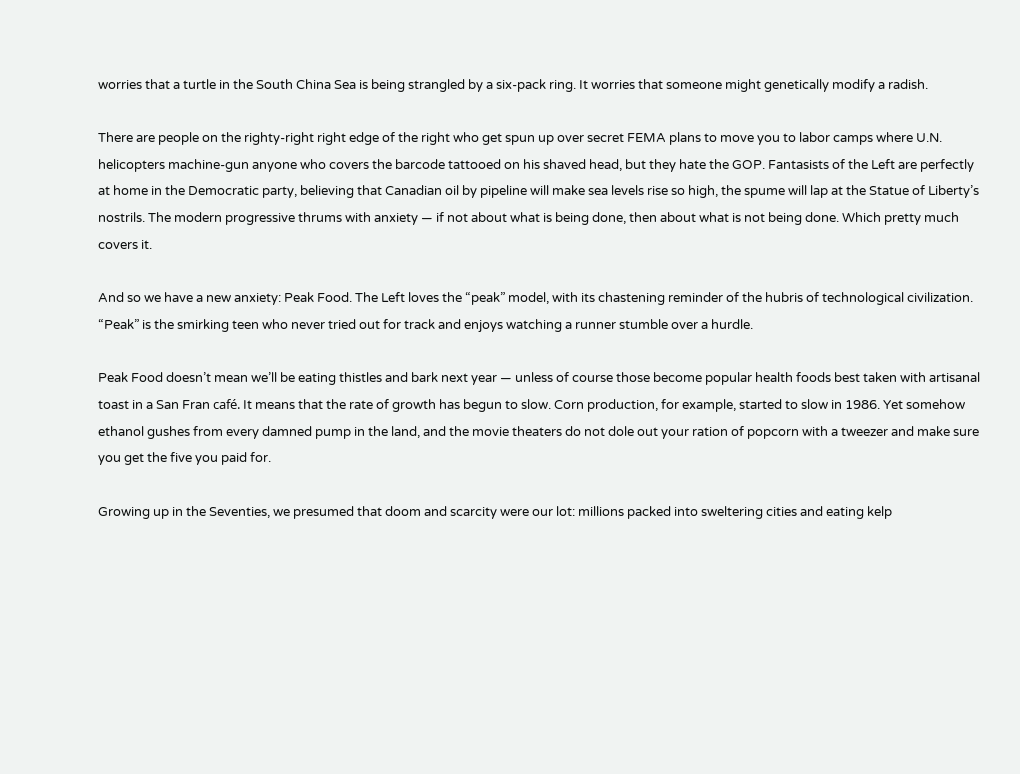worries that a turtle in the South China Sea is being strangled by a six-pack ring. It worries that someone might genetically modify a radish.

There are people on the righty-right right edge of the right who get spun up over secret FEMA plans to move you to labor camps where U.N. helicopters machine-gun anyone who covers the barcode tattooed on his shaved head, but they hate the GOP. Fantasists of the Left are perfectly at home in the Democratic party, believing that Canadian oil by pipeline will make sea levels rise so high, the spume will lap at the Statue of Liberty’s nostrils. The modern progressive thrums with anxiety — if not about what is being done, then about what is not being done. Which pretty much covers it.

And so we have a new anxiety: Peak Food. The Left loves the “peak” model, with its chastening reminder of the hubris of technological civilization. “Peak” is the smirking teen who never tried out for track and enjoys watching a runner stumble over a hurdle.

Peak Food doesn’t mean we’ll be eating thistles and bark next year — unless of course those become popular health foods best taken with artisanal toast in a San Fran café. It means that the rate of growth has begun to slow. Corn production, for example, started to slow in 1986. Yet somehow ethanol gushes from every damned pump in the land, and the movie theaters do not dole out your ration of popcorn with a tweezer and make sure you get the five you paid for.

Growing up in the Seventies, we presumed that doom and scarcity were our lot: millions packed into sweltering cities and eating kelp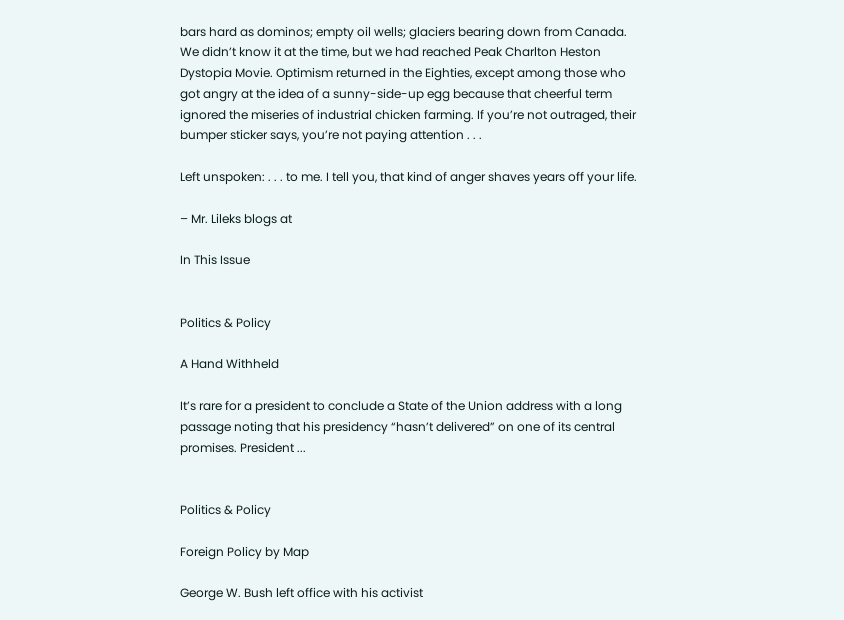bars hard as dominos; empty oil wells; glaciers bearing down from Canada. We didn’t know it at the time, but we had reached Peak Charlton Heston Dystopia Movie. Optimism returned in the Eighties, except among those who got angry at the idea of a sunny-side-up egg because that cheerful term ignored the miseries of industrial chicken farming. If you’re not outraged, their bumper sticker says, you’re not paying attention . . .

Left unspoken: . . . to me. I tell you, that kind of anger shaves years off your life.

– Mr. Lileks blogs at

In This Issue


Politics & Policy

A Hand Withheld

It’s rare for a president to conclude a State of the Union address with a long passage noting that his presidency “hasn’t delivered” on one of its central promises. President ...


Politics & Policy

Foreign Policy by Map

George W. Bush left office with his activist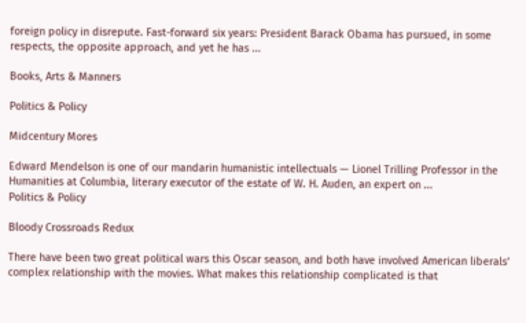foreign policy in disrepute. Fast-forward six years: President Barack Obama has pursued, in some respects, the opposite approach, and yet he has ...

Books, Arts & Manners

Politics & Policy

Midcentury Mores

Edward Mendelson is one of our mandarin humanistic intellectuals — Lionel Trilling Professor in the Humanities at Columbia, literary executor of the estate of W. H. Auden, an expert on ...
Politics & Policy

Bloody Crossroads Redux

There have been two great political wars this Oscar season, and both have involved American liberals’ complex relationship with the movies. What makes this relationship complicated is that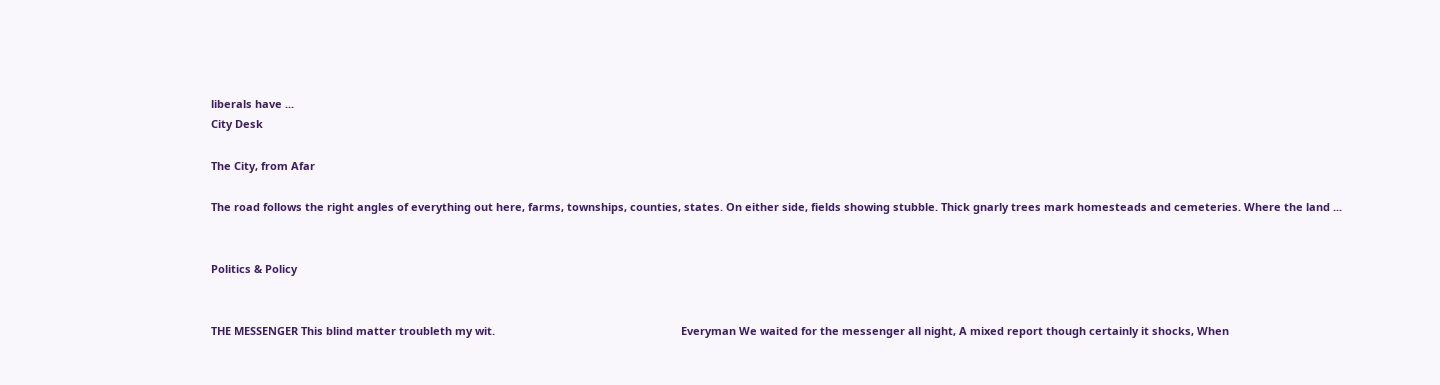liberals have ...
City Desk

The City, from Afar

The road follows the right angles of everything out here, farms, townships, counties, states. On either side, fields showing stubble. Thick gnarly trees mark homesteads and cemeteries. Where the land ...


Politics & Policy


THE MESSENGER This blind matter troubleth my wit.                                                              Everyman We waited for the messenger all night, A mixed report though certainly it shocks, When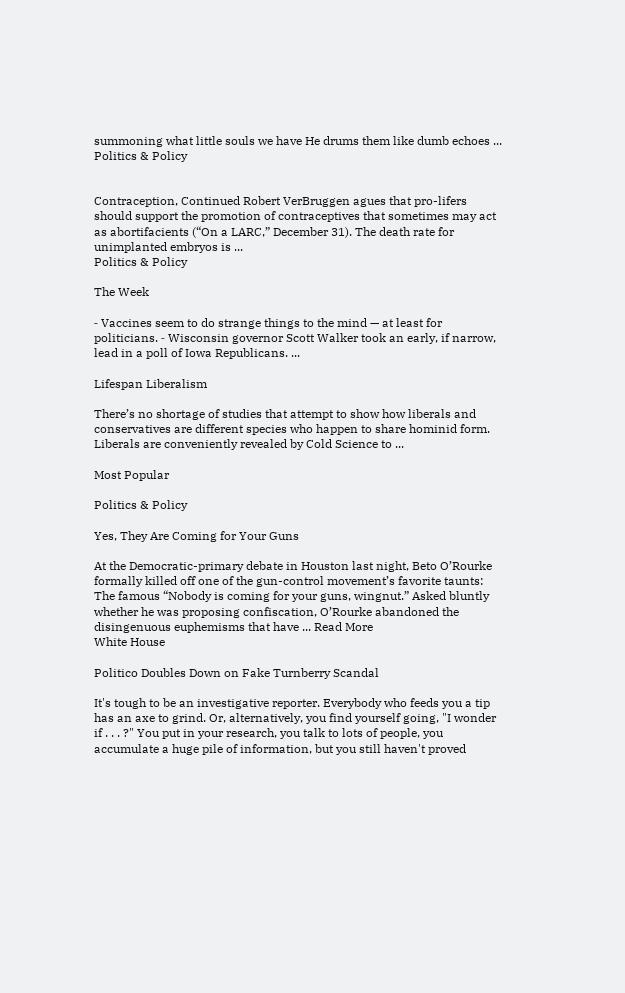summoning what little souls we have He drums them like dumb echoes ...
Politics & Policy


Contraception, Continued Robert VerBruggen agues that pro-lifers should support the promotion of contraceptives that sometimes may act as abortifacients (“On a LARC,” December 31). The death rate for unimplanted embryos is ...
Politics & Policy

The Week

‐ Vaccines seem to do strange things to the mind — at least for politicians. ‐ Wisconsin governor Scott Walker took an early, if narrow, lead in a poll of Iowa Republicans. ...

Lifespan Liberalism

There’s no shortage of studies that attempt to show how liberals and conservatives are different species who happen to share hominid form. Liberals are conveniently revealed by Cold Science to ...

Most Popular

Politics & Policy

Yes, They Are Coming for Your Guns

At the Democratic-primary debate in Houston last night, Beto O’Rourke formally killed off one of the gun-control movement’s favorite taunts: The famous “Nobody is coming for your guns, wingnut.” Asked bluntly whether he was proposing confiscation, O’Rourke abandoned the disingenuous euphemisms that have ... Read More
White House

Politico Doubles Down on Fake Turnberry Scandal

It's tough to be an investigative reporter. Everybody who feeds you a tip has an axe to grind. Or, alternatively, you find yourself going, "I wonder if . . . ?" You put in your research, you talk to lots of people, you accumulate a huge pile of information, but you still haven't proved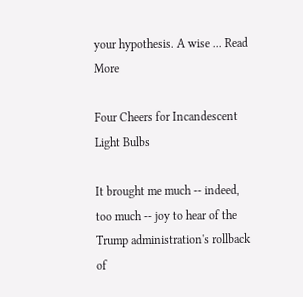your hypothesis. A wise ... Read More

Four Cheers for Incandescent Light Bulbs

It brought me much -- indeed, too much -- joy to hear of the Trump administration's rollback of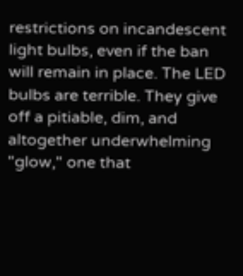restrictions on incandescent light bulbs, even if the ban will remain in place. The LED bulbs are terrible. They give off a pitiable, dim, and altogether underwhelming "glow," one that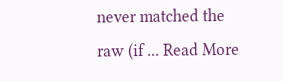never matched the raw (if ... Read More